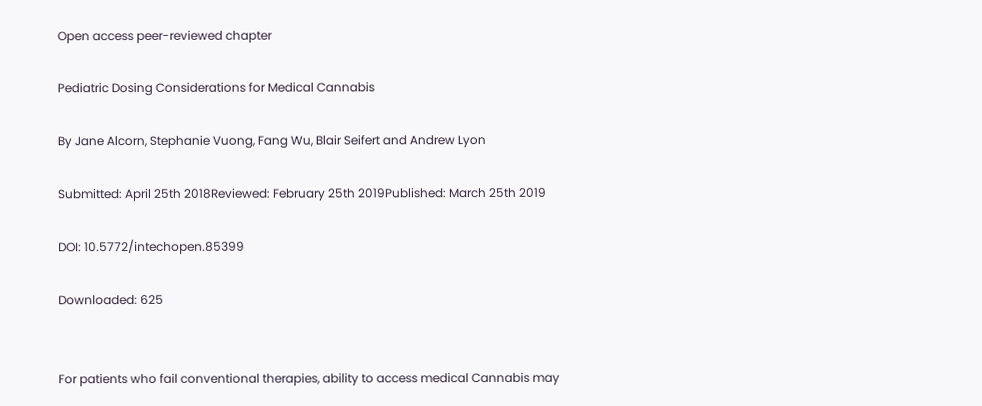Open access peer-reviewed chapter

Pediatric Dosing Considerations for Medical Cannabis

By Jane Alcorn, Stephanie Vuong, Fang Wu, Blair Seifert and Andrew Lyon

Submitted: April 25th 2018Reviewed: February 25th 2019Published: March 25th 2019

DOI: 10.5772/intechopen.85399

Downloaded: 625


For patients who fail conventional therapies, ability to access medical Cannabis may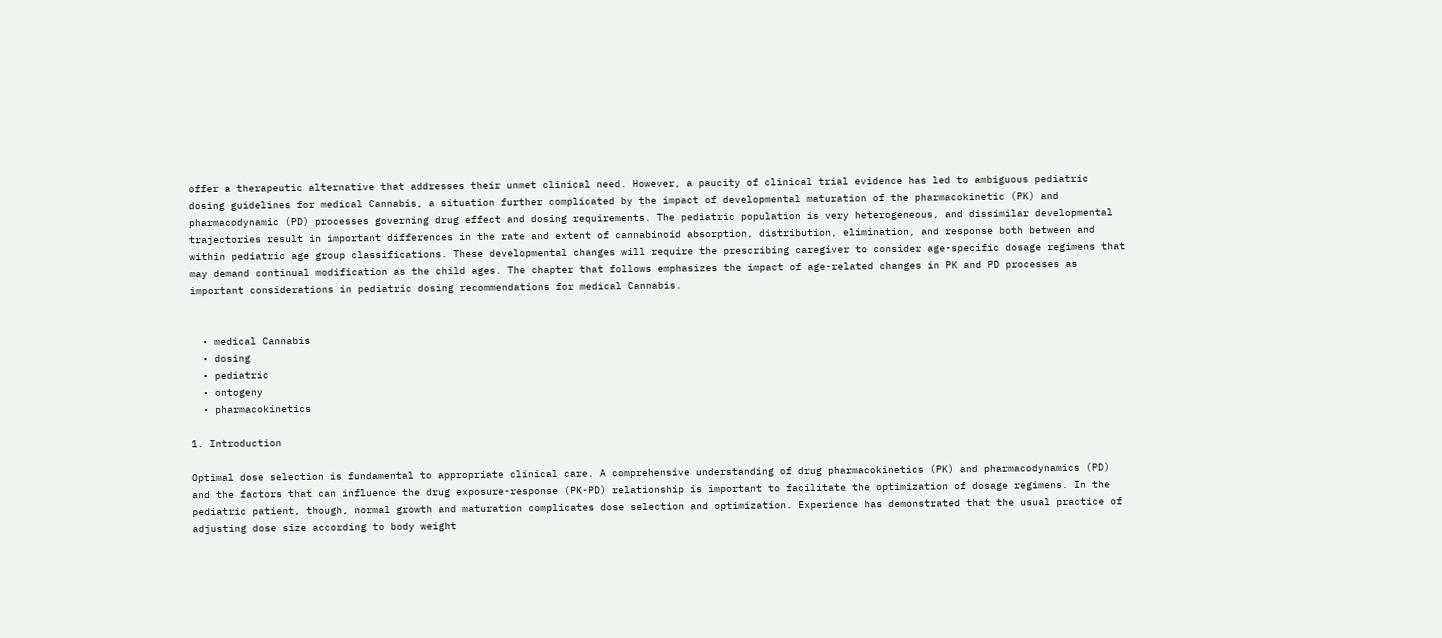offer a therapeutic alternative that addresses their unmet clinical need. However, a paucity of clinical trial evidence has led to ambiguous pediatric dosing guidelines for medical Cannabis, a situation further complicated by the impact of developmental maturation of the pharmacokinetic (PK) and pharmacodynamic (PD) processes governing drug effect and dosing requirements. The pediatric population is very heterogeneous, and dissimilar developmental trajectories result in important differences in the rate and extent of cannabinoid absorption, distribution, elimination, and response both between and within pediatric age group classifications. These developmental changes will require the prescribing caregiver to consider age-specific dosage regimens that may demand continual modification as the child ages. The chapter that follows emphasizes the impact of age-related changes in PK and PD processes as important considerations in pediatric dosing recommendations for medical Cannabis.


  • medical Cannabis
  • dosing
  • pediatric
  • ontogeny
  • pharmacokinetics

1. Introduction

Optimal dose selection is fundamental to appropriate clinical care. A comprehensive understanding of drug pharmacokinetics (PK) and pharmacodynamics (PD) and the factors that can influence the drug exposure-response (PK-PD) relationship is important to facilitate the optimization of dosage regimens. In the pediatric patient, though, normal growth and maturation complicates dose selection and optimization. Experience has demonstrated that the usual practice of adjusting dose size according to body weight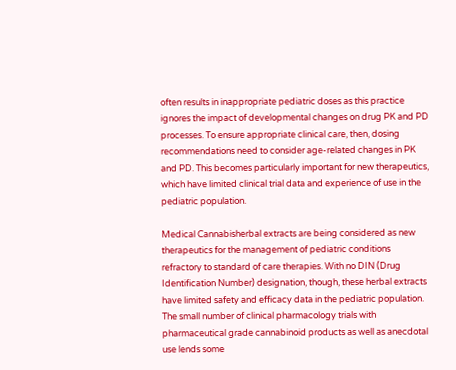often results in inappropriate pediatric doses as this practice ignores the impact of developmental changes on drug PK and PD processes. To ensure appropriate clinical care, then, dosing recommendations need to consider age-related changes in PK and PD. This becomes particularly important for new therapeutics, which have limited clinical trial data and experience of use in the pediatric population.

Medical Cannabisherbal extracts are being considered as new therapeutics for the management of pediatric conditions refractory to standard of care therapies. With no DIN (Drug Identification Number) designation, though, these herbal extracts have limited safety and efficacy data in the pediatric population. The small number of clinical pharmacology trials with pharmaceutical grade cannabinoid products as well as anecdotal use lends some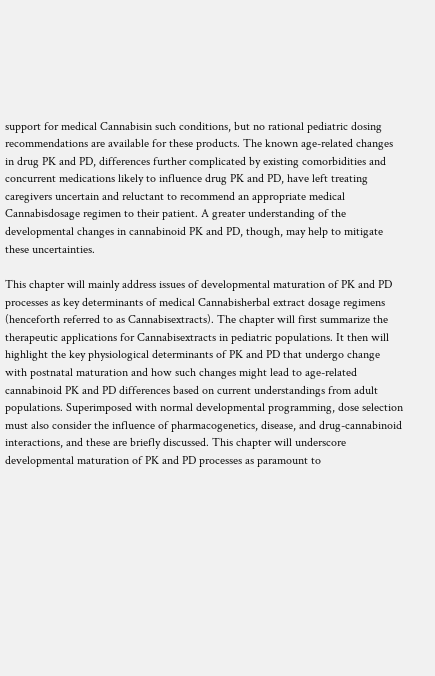support for medical Cannabisin such conditions, but no rational pediatric dosing recommendations are available for these products. The known age-related changes in drug PK and PD, differences further complicated by existing comorbidities and concurrent medications likely to influence drug PK and PD, have left treating caregivers uncertain and reluctant to recommend an appropriate medical Cannabisdosage regimen to their patient. A greater understanding of the developmental changes in cannabinoid PK and PD, though, may help to mitigate these uncertainties.

This chapter will mainly address issues of developmental maturation of PK and PD processes as key determinants of medical Cannabisherbal extract dosage regimens (henceforth referred to as Cannabisextracts). The chapter will first summarize the therapeutic applications for Cannabisextracts in pediatric populations. It then will highlight the key physiological determinants of PK and PD that undergo change with postnatal maturation and how such changes might lead to age-related cannabinoid PK and PD differences based on current understandings from adult populations. Superimposed with normal developmental programming, dose selection must also consider the influence of pharmacogenetics, disease, and drug-cannabinoid interactions, and these are briefly discussed. This chapter will underscore developmental maturation of PK and PD processes as paramount to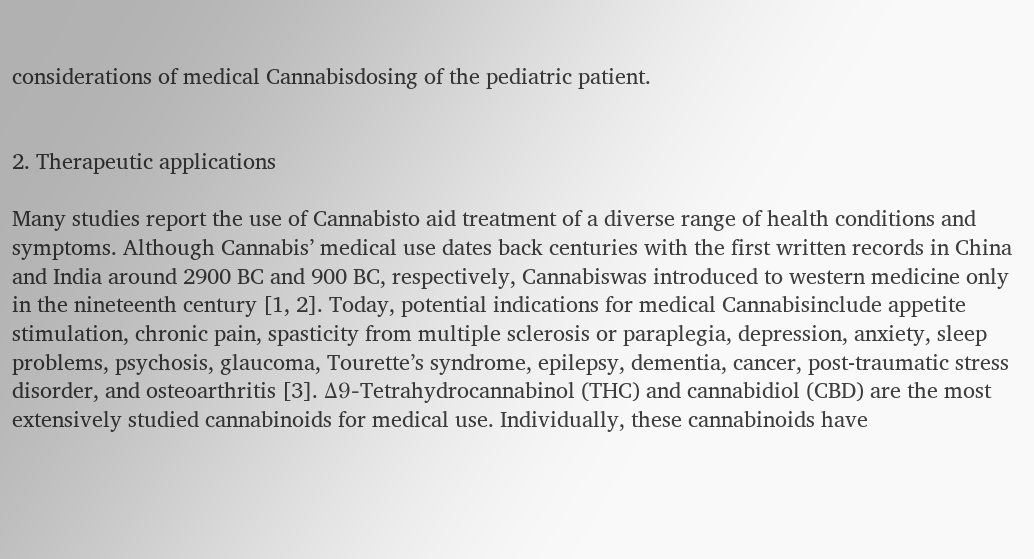considerations of medical Cannabisdosing of the pediatric patient.


2. Therapeutic applications

Many studies report the use of Cannabisto aid treatment of a diverse range of health conditions and symptoms. Although Cannabis’ medical use dates back centuries with the first written records in China and India around 2900 BC and 900 BC, respectively, Cannabiswas introduced to western medicine only in the nineteenth century [1, 2]. Today, potential indications for medical Cannabisinclude appetite stimulation, chronic pain, spasticity from multiple sclerosis or paraplegia, depression, anxiety, sleep problems, psychosis, glaucoma, Tourette’s syndrome, epilepsy, dementia, cancer, post-traumatic stress disorder, and osteoarthritis [3]. Δ9-Tetrahydrocannabinol (THC) and cannabidiol (CBD) are the most extensively studied cannabinoids for medical use. Individually, these cannabinoids have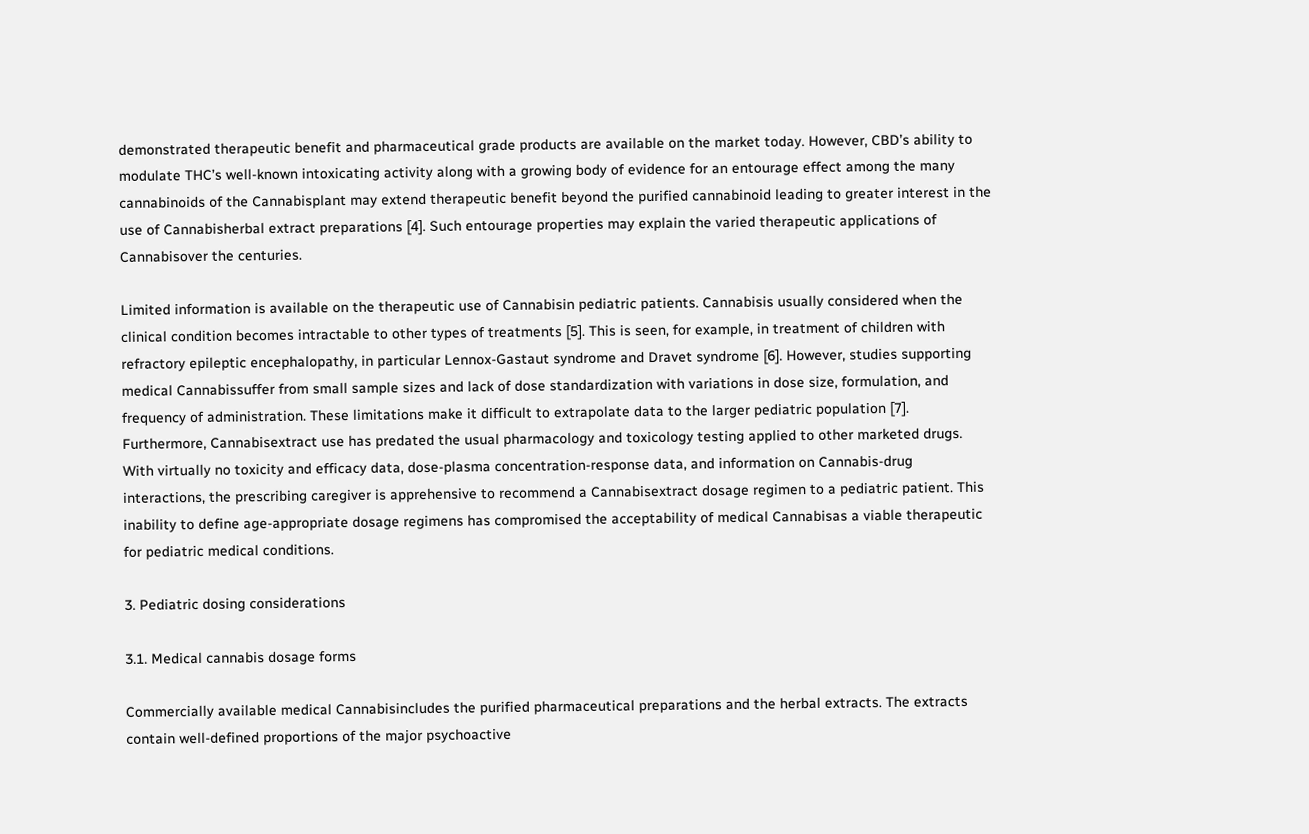demonstrated therapeutic benefit and pharmaceutical grade products are available on the market today. However, CBD’s ability to modulate THC’s well-known intoxicating activity along with a growing body of evidence for an entourage effect among the many cannabinoids of the Cannabisplant may extend therapeutic benefit beyond the purified cannabinoid leading to greater interest in the use of Cannabisherbal extract preparations [4]. Such entourage properties may explain the varied therapeutic applications of Cannabisover the centuries.

Limited information is available on the therapeutic use of Cannabisin pediatric patients. Cannabisis usually considered when the clinical condition becomes intractable to other types of treatments [5]. This is seen, for example, in treatment of children with refractory epileptic encephalopathy, in particular Lennox-Gastaut syndrome and Dravet syndrome [6]. However, studies supporting medical Cannabissuffer from small sample sizes and lack of dose standardization with variations in dose size, formulation, and frequency of administration. These limitations make it difficult to extrapolate data to the larger pediatric population [7]. Furthermore, Cannabisextract use has predated the usual pharmacology and toxicology testing applied to other marketed drugs. With virtually no toxicity and efficacy data, dose-plasma concentration-response data, and information on Cannabis-drug interactions, the prescribing caregiver is apprehensive to recommend a Cannabisextract dosage regimen to a pediatric patient. This inability to define age-appropriate dosage regimens has compromised the acceptability of medical Cannabisas a viable therapeutic for pediatric medical conditions.

3. Pediatric dosing considerations

3.1. Medical cannabis dosage forms

Commercially available medical Cannabisincludes the purified pharmaceutical preparations and the herbal extracts. The extracts contain well-defined proportions of the major psychoactive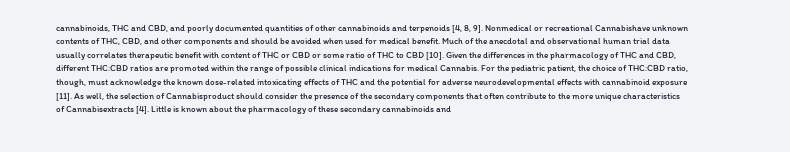cannabinoids, THC and CBD, and poorly documented quantities of other cannabinoids and terpenoids [4, 8, 9]. Nonmedical or recreational Cannabishave unknown contents of THC, CBD, and other components and should be avoided when used for medical benefit. Much of the anecdotal and observational human trial data usually correlates therapeutic benefit with content of THC or CBD or some ratio of THC to CBD [10]. Given the differences in the pharmacology of THC and CBD, different THC:CBD ratios are promoted within the range of possible clinical indications for medical Cannabis. For the pediatric patient, the choice of THC:CBD ratio, though, must acknowledge the known dose-related intoxicating effects of THC and the potential for adverse neurodevelopmental effects with cannabinoid exposure [11]. As well, the selection of Cannabisproduct should consider the presence of the secondary components that often contribute to the more unique characteristics of Cannabisextracts [4]. Little is known about the pharmacology of these secondary cannabinoids and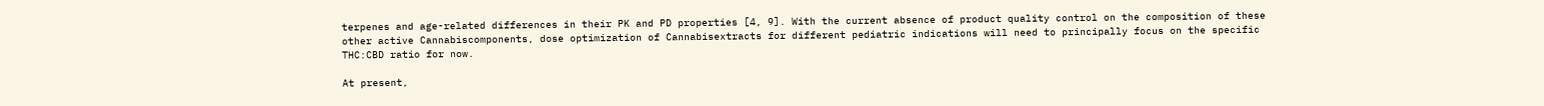terpenes and age-related differences in their PK and PD properties [4, 9]. With the current absence of product quality control on the composition of these other active Cannabiscomponents, dose optimization of Cannabisextracts for different pediatric indications will need to principally focus on the specific THC:CBD ratio for now.

At present,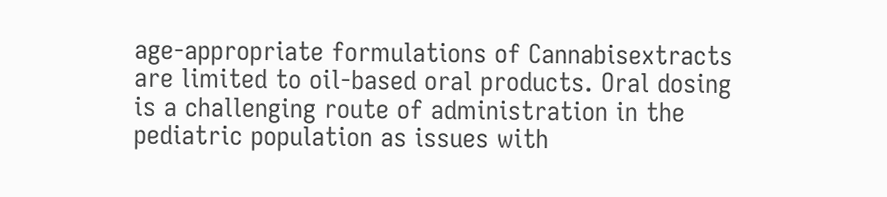age-appropriate formulations of Cannabisextracts are limited to oil-based oral products. Oral dosing is a challenging route of administration in the pediatric population as issues with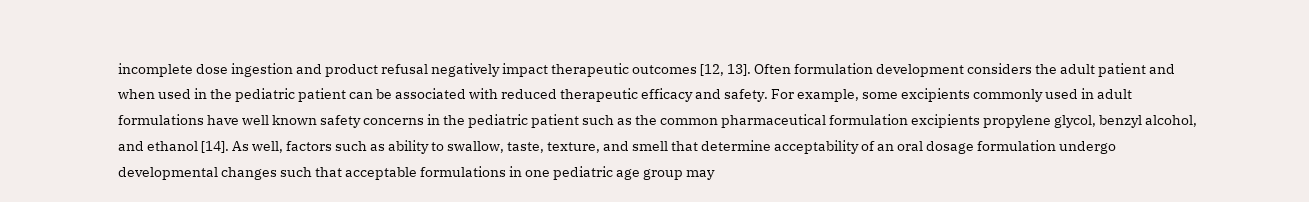incomplete dose ingestion and product refusal negatively impact therapeutic outcomes [12, 13]. Often formulation development considers the adult patient and when used in the pediatric patient can be associated with reduced therapeutic efficacy and safety. For example, some excipients commonly used in adult formulations have well known safety concerns in the pediatric patient such as the common pharmaceutical formulation excipients propylene glycol, benzyl alcohol, and ethanol [14]. As well, factors such as ability to swallow, taste, texture, and smell that determine acceptability of an oral dosage formulation undergo developmental changes such that acceptable formulations in one pediatric age group may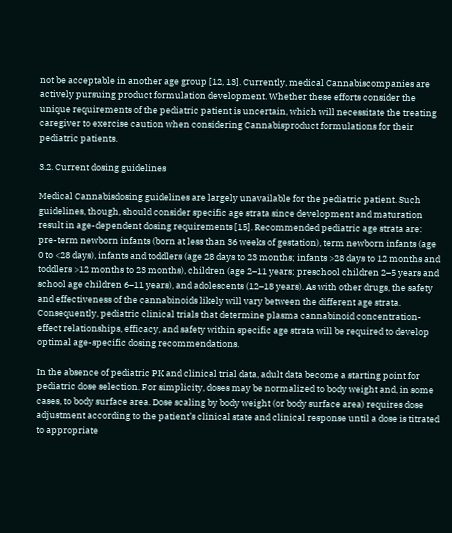not be acceptable in another age group [12, 13]. Currently, medical Cannabiscompanies are actively pursuing product formulation development. Whether these efforts consider the unique requirements of the pediatric patient is uncertain, which will necessitate the treating caregiver to exercise caution when considering Cannabisproduct formulations for their pediatric patients.

3.2. Current dosing guidelines

Medical Cannabisdosing guidelines are largely unavailable for the pediatric patient. Such guidelines, though, should consider specific age strata since development and maturation result in age-dependent dosing requirements [15]. Recommended pediatric age strata are: pre-term newborn infants (born at less than 36 weeks of gestation), term newborn infants (age 0 to <28 days), infants and toddlers (age 28 days to 23 months; infants >28 days to 12 months and toddlers >12 months to 23 months), children (age 2–11 years; preschool children 2–5 years and school age children 6–11 years), and adolescents (12–18 years). As with other drugs, the safety and effectiveness of the cannabinoids likely will vary between the different age strata. Consequently, pediatric clinical trials that determine plasma cannabinoid concentration-effect relationships, efficacy, and safety within specific age strata will be required to develop optimal age-specific dosing recommendations.

In the absence of pediatric PK and clinical trial data, adult data become a starting point for pediatric dose selection. For simplicity, doses may be normalized to body weight and, in some cases, to body surface area. Dose scaling by body weight (or body surface area) requires dose adjustment according to the patient’s clinical state and clinical response until a dose is titrated to appropriate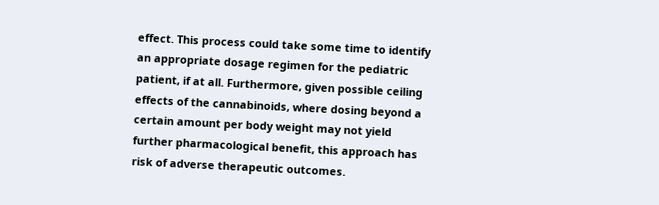effect. This process could take some time to identify an appropriate dosage regimen for the pediatric patient, if at all. Furthermore, given possible ceiling effects of the cannabinoids, where dosing beyond a certain amount per body weight may not yield further pharmacological benefit, this approach has risk of adverse therapeutic outcomes.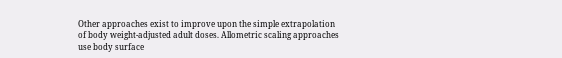Other approaches exist to improve upon the simple extrapolation of body weight-adjusted adult doses. Allometric scaling approaches use body surface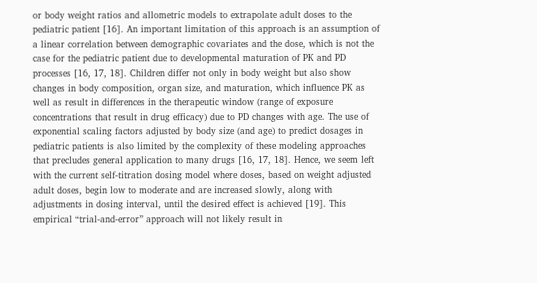or body weight ratios and allometric models to extrapolate adult doses to the pediatric patient [16]. An important limitation of this approach is an assumption of a linear correlation between demographic covariates and the dose, which is not the case for the pediatric patient due to developmental maturation of PK and PD processes [16, 17, 18]. Children differ not only in body weight but also show changes in body composition, organ size, and maturation, which influence PK as well as result in differences in the therapeutic window (range of exposure concentrations that result in drug efficacy) due to PD changes with age. The use of exponential scaling factors adjusted by body size (and age) to predict dosages in pediatric patients is also limited by the complexity of these modeling approaches that precludes general application to many drugs [16, 17, 18]. Hence, we seem left with the current self-titration dosing model where doses, based on weight adjusted adult doses, begin low to moderate and are increased slowly, along with adjustments in dosing interval, until the desired effect is achieved [19]. This empirical “trial-and-error” approach will not likely result in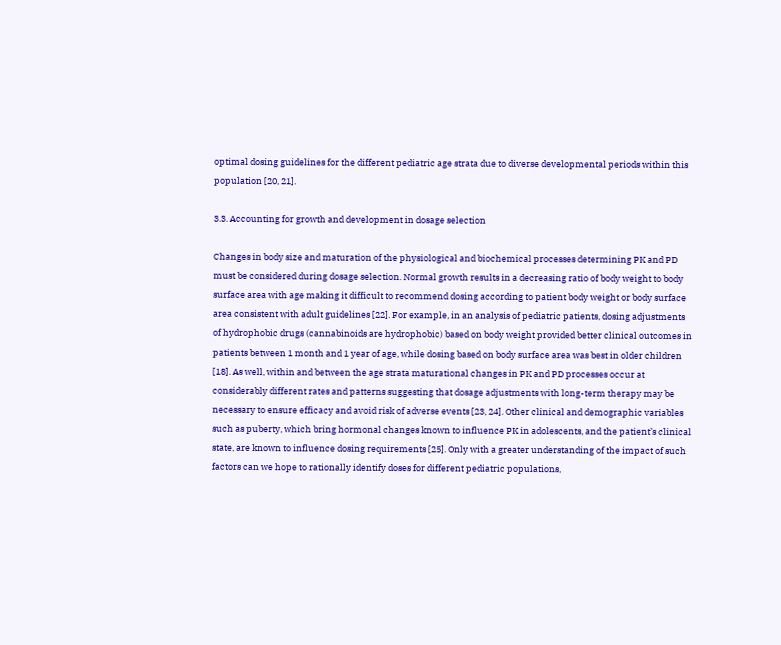optimal dosing guidelines for the different pediatric age strata due to diverse developmental periods within this population [20, 21].

3.3. Accounting for growth and development in dosage selection

Changes in body size and maturation of the physiological and biochemical processes determining PK and PD must be considered during dosage selection. Normal growth results in a decreasing ratio of body weight to body surface area with age making it difficult to recommend dosing according to patient body weight or body surface area consistent with adult guidelines [22]. For example, in an analysis of pediatric patients, dosing adjustments of hydrophobic drugs (cannabinoids are hydrophobic) based on body weight provided better clinical outcomes in patients between 1 month and 1 year of age, while dosing based on body surface area was best in older children [18]. As well, within and between the age strata maturational changes in PK and PD processes occur at considerably different rates and patterns suggesting that dosage adjustments with long-term therapy may be necessary to ensure efficacy and avoid risk of adverse events [23, 24]. Other clinical and demographic variables such as puberty, which bring hormonal changes known to influence PK in adolescents, and the patient’s clinical state, are known to influence dosing requirements [25]. Only with a greater understanding of the impact of such factors can we hope to rationally identify doses for different pediatric populations,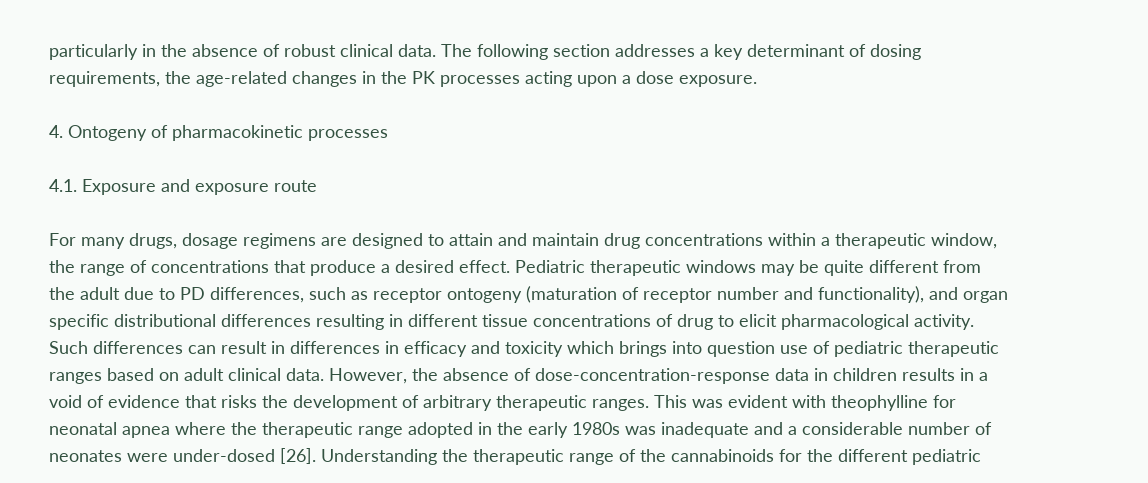particularly in the absence of robust clinical data. The following section addresses a key determinant of dosing requirements, the age-related changes in the PK processes acting upon a dose exposure.

4. Ontogeny of pharmacokinetic processes

4.1. Exposure and exposure route

For many drugs, dosage regimens are designed to attain and maintain drug concentrations within a therapeutic window, the range of concentrations that produce a desired effect. Pediatric therapeutic windows may be quite different from the adult due to PD differences, such as receptor ontogeny (maturation of receptor number and functionality), and organ specific distributional differences resulting in different tissue concentrations of drug to elicit pharmacological activity. Such differences can result in differences in efficacy and toxicity which brings into question use of pediatric therapeutic ranges based on adult clinical data. However, the absence of dose-concentration-response data in children results in a void of evidence that risks the development of arbitrary therapeutic ranges. This was evident with theophylline for neonatal apnea where the therapeutic range adopted in the early 1980s was inadequate and a considerable number of neonates were under-dosed [26]. Understanding the therapeutic range of the cannabinoids for the different pediatric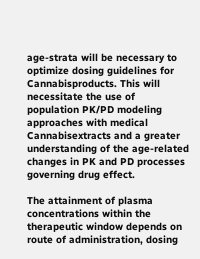age-strata will be necessary to optimize dosing guidelines for Cannabisproducts. This will necessitate the use of population PK/PD modeling approaches with medical Cannabisextracts and a greater understanding of the age-related changes in PK and PD processes governing drug effect.

The attainment of plasma concentrations within the therapeutic window depends on route of administration, dosing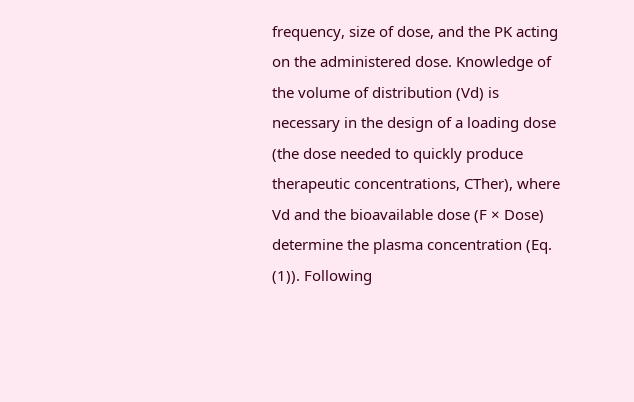frequency, size of dose, and the PK acting on the administered dose. Knowledge of the volume of distribution (Vd) is necessary in the design of a loading dose (the dose needed to quickly produce therapeutic concentrations, CTher), where Vd and the bioavailable dose (F × Dose) determine the plasma concentration (Eq. (1)). Following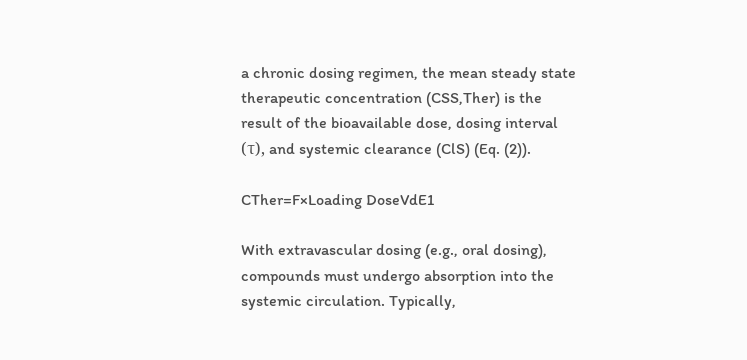a chronic dosing regimen, the mean steady state therapeutic concentration (CSS,Ther) is the result of the bioavailable dose, dosing interval (τ), and systemic clearance (ClS) (Eq. (2)).

CTher=F×Loading DoseVdE1

With extravascular dosing (e.g., oral dosing), compounds must undergo absorption into the systemic circulation. Typically,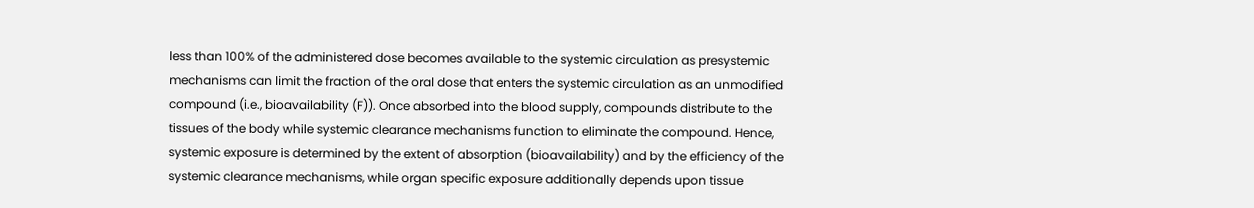less than 100% of the administered dose becomes available to the systemic circulation as presystemic mechanisms can limit the fraction of the oral dose that enters the systemic circulation as an unmodified compound (i.e., bioavailability (F)). Once absorbed into the blood supply, compounds distribute to the tissues of the body while systemic clearance mechanisms function to eliminate the compound. Hence, systemic exposure is determined by the extent of absorption (bioavailability) and by the efficiency of the systemic clearance mechanisms, while organ specific exposure additionally depends upon tissue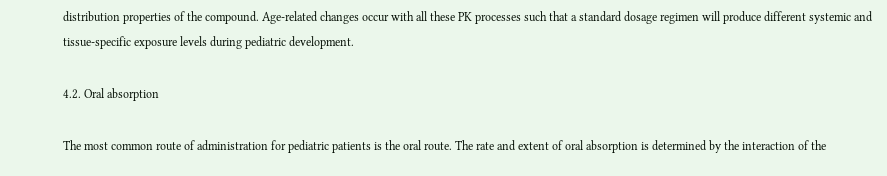distribution properties of the compound. Age-related changes occur with all these PK processes such that a standard dosage regimen will produce different systemic and tissue-specific exposure levels during pediatric development.

4.2. Oral absorption

The most common route of administration for pediatric patients is the oral route. The rate and extent of oral absorption is determined by the interaction of the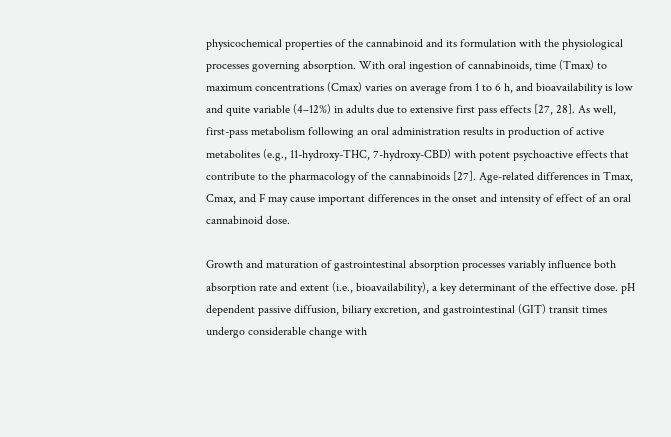physicochemical properties of the cannabinoid and its formulation with the physiological processes governing absorption. With oral ingestion of cannabinoids, time (Tmax) to maximum concentrations (Cmax) varies on average from 1 to 6 h, and bioavailability is low and quite variable (4–12%) in adults due to extensive first pass effects [27, 28]. As well, first-pass metabolism following an oral administration results in production of active metabolites (e.g., 11-hydroxy-THC, 7-hydroxy-CBD) with potent psychoactive effects that contribute to the pharmacology of the cannabinoids [27]. Age-related differences in Tmax, Cmax, and F may cause important differences in the onset and intensity of effect of an oral cannabinoid dose.

Growth and maturation of gastrointestinal absorption processes variably influence both absorption rate and extent (i.e., bioavailability), a key determinant of the effective dose. pH dependent passive diffusion, biliary excretion, and gastrointestinal (GIT) transit times undergo considerable change with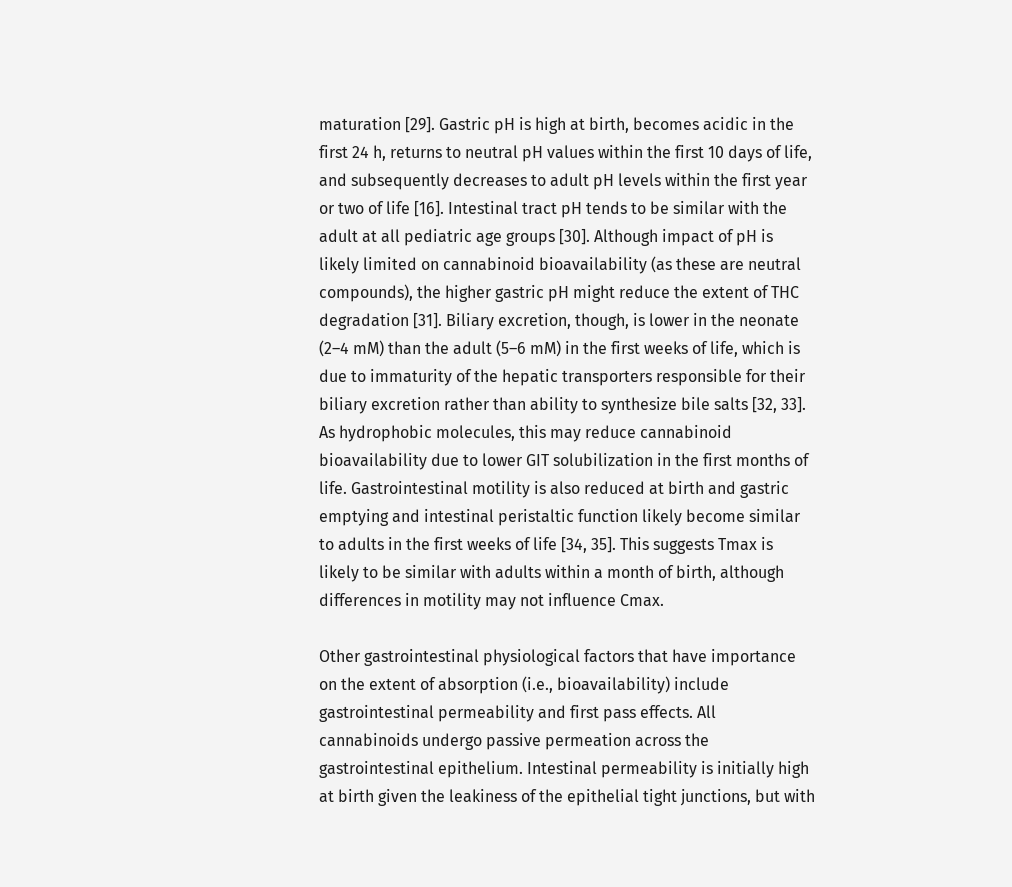maturation [29]. Gastric pH is high at birth, becomes acidic in the first 24 h, returns to neutral pH values within the first 10 days of life, and subsequently decreases to adult pH levels within the first year or two of life [16]. Intestinal tract pH tends to be similar with the adult at all pediatric age groups [30]. Although impact of pH is likely limited on cannabinoid bioavailability (as these are neutral compounds), the higher gastric pH might reduce the extent of THC degradation [31]. Biliary excretion, though, is lower in the neonate (2–4 mM) than the adult (5–6 mM) in the first weeks of life, which is due to immaturity of the hepatic transporters responsible for their biliary excretion rather than ability to synthesize bile salts [32, 33]. As hydrophobic molecules, this may reduce cannabinoid bioavailability due to lower GIT solubilization in the first months of life. Gastrointestinal motility is also reduced at birth and gastric emptying and intestinal peristaltic function likely become similar to adults in the first weeks of life [34, 35]. This suggests Tmax is likely to be similar with adults within a month of birth, although differences in motility may not influence Cmax.

Other gastrointestinal physiological factors that have importance on the extent of absorption (i.e., bioavailability) include gastrointestinal permeability and first pass effects. All cannabinoids undergo passive permeation across the gastrointestinal epithelium. Intestinal permeability is initially high at birth given the leakiness of the epithelial tight junctions, but with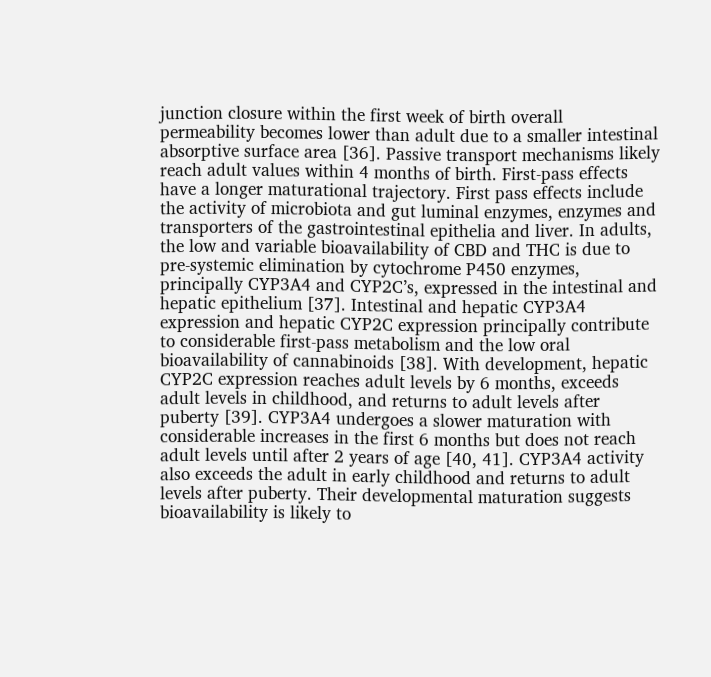junction closure within the first week of birth overall permeability becomes lower than adult due to a smaller intestinal absorptive surface area [36]. Passive transport mechanisms likely reach adult values within 4 months of birth. First-pass effects have a longer maturational trajectory. First pass effects include the activity of microbiota and gut luminal enzymes, enzymes and transporters of the gastrointestinal epithelia and liver. In adults, the low and variable bioavailability of CBD and THC is due to pre-systemic elimination by cytochrome P450 enzymes, principally CYP3A4 and CYP2C’s, expressed in the intestinal and hepatic epithelium [37]. Intestinal and hepatic CYP3A4 expression and hepatic CYP2C expression principally contribute to considerable first-pass metabolism and the low oral bioavailability of cannabinoids [38]. With development, hepatic CYP2C expression reaches adult levels by 6 months, exceeds adult levels in childhood, and returns to adult levels after puberty [39]. CYP3A4 undergoes a slower maturation with considerable increases in the first 6 months but does not reach adult levels until after 2 years of age [40, 41]. CYP3A4 activity also exceeds the adult in early childhood and returns to adult levels after puberty. Their developmental maturation suggests bioavailability is likely to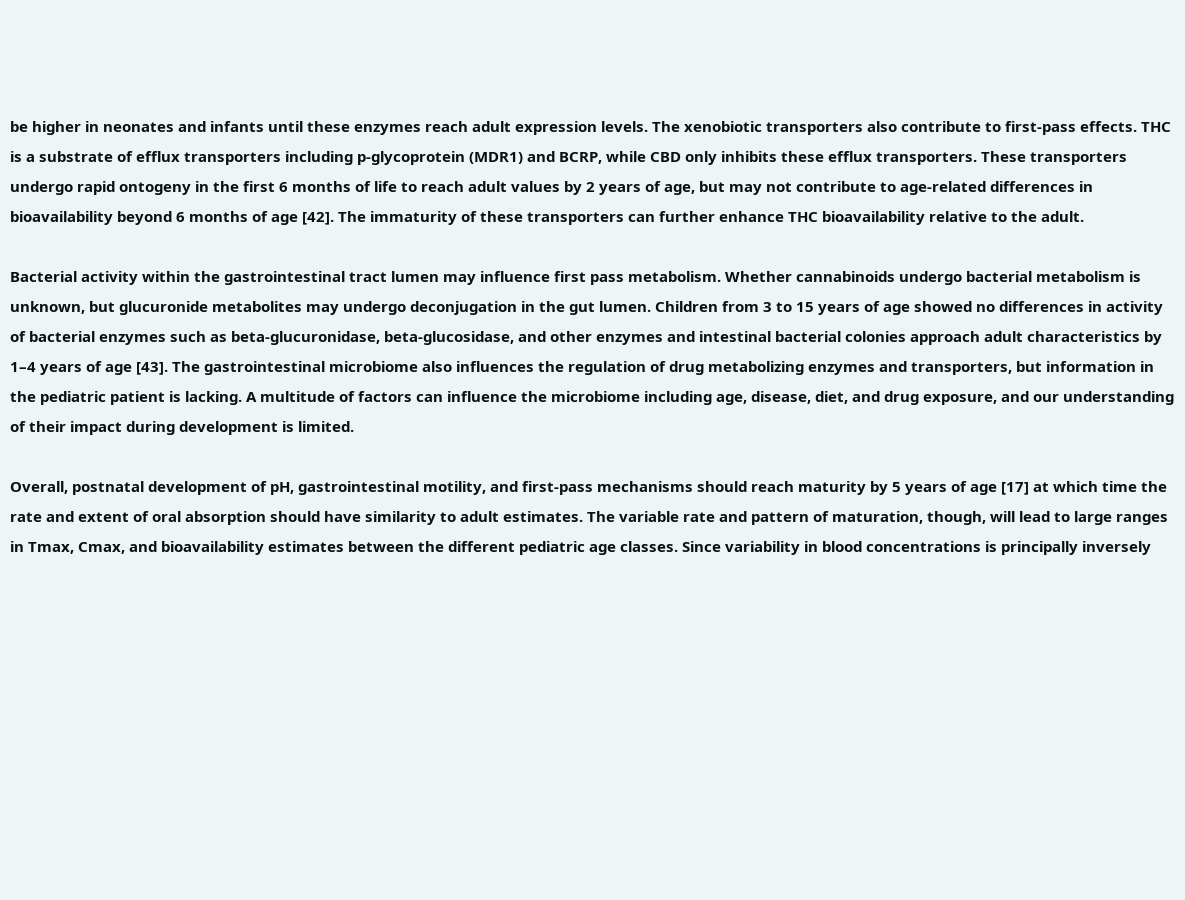be higher in neonates and infants until these enzymes reach adult expression levels. The xenobiotic transporters also contribute to first-pass effects. THC is a substrate of efflux transporters including p-glycoprotein (MDR1) and BCRP, while CBD only inhibits these efflux transporters. These transporters undergo rapid ontogeny in the first 6 months of life to reach adult values by 2 years of age, but may not contribute to age-related differences in bioavailability beyond 6 months of age [42]. The immaturity of these transporters can further enhance THC bioavailability relative to the adult.

Bacterial activity within the gastrointestinal tract lumen may influence first pass metabolism. Whether cannabinoids undergo bacterial metabolism is unknown, but glucuronide metabolites may undergo deconjugation in the gut lumen. Children from 3 to 15 years of age showed no differences in activity of bacterial enzymes such as beta-glucuronidase, beta-glucosidase, and other enzymes and intestinal bacterial colonies approach adult characteristics by 1–4 years of age [43]. The gastrointestinal microbiome also influences the regulation of drug metabolizing enzymes and transporters, but information in the pediatric patient is lacking. A multitude of factors can influence the microbiome including age, disease, diet, and drug exposure, and our understanding of their impact during development is limited.

Overall, postnatal development of pH, gastrointestinal motility, and first-pass mechanisms should reach maturity by 5 years of age [17] at which time the rate and extent of oral absorption should have similarity to adult estimates. The variable rate and pattern of maturation, though, will lead to large ranges in Tmax, Cmax, and bioavailability estimates between the different pediatric age classes. Since variability in blood concentrations is principally inversely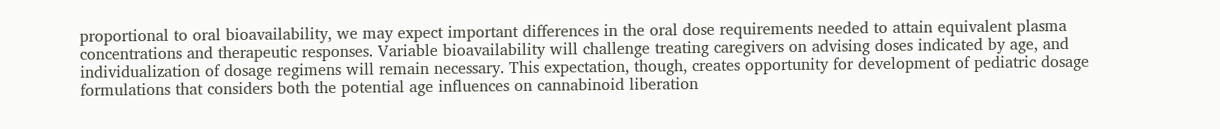proportional to oral bioavailability, we may expect important differences in the oral dose requirements needed to attain equivalent plasma concentrations and therapeutic responses. Variable bioavailability will challenge treating caregivers on advising doses indicated by age, and individualization of dosage regimens will remain necessary. This expectation, though, creates opportunity for development of pediatric dosage formulations that considers both the potential age influences on cannabinoid liberation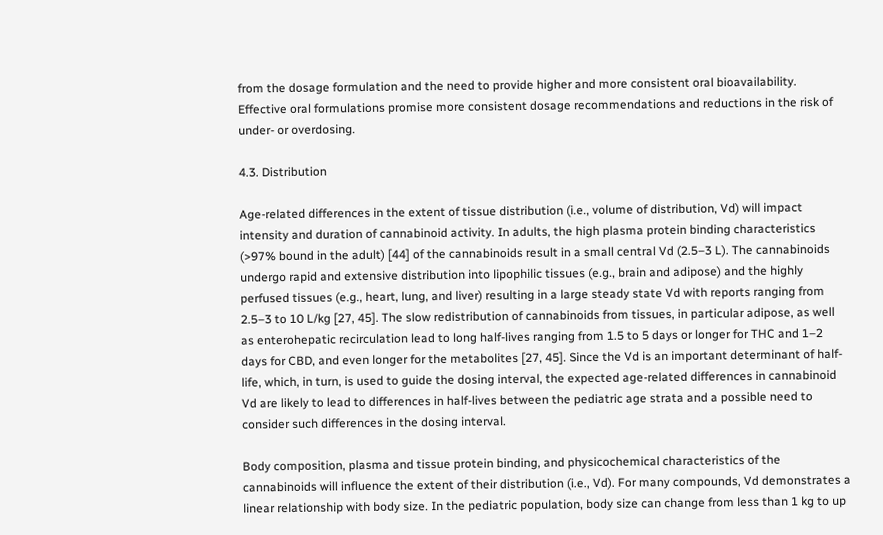from the dosage formulation and the need to provide higher and more consistent oral bioavailability. Effective oral formulations promise more consistent dosage recommendations and reductions in the risk of under- or overdosing.

4.3. Distribution

Age-related differences in the extent of tissue distribution (i.e., volume of distribution, Vd) will impact intensity and duration of cannabinoid activity. In adults, the high plasma protein binding characteristics (>97% bound in the adult) [44] of the cannabinoids result in a small central Vd (2.5–3 L). The cannabinoids undergo rapid and extensive distribution into lipophilic tissues (e.g., brain and adipose) and the highly perfused tissues (e.g., heart, lung, and liver) resulting in a large steady state Vd with reports ranging from 2.5–3 to 10 L/kg [27, 45]. The slow redistribution of cannabinoids from tissues, in particular adipose, as well as enterohepatic recirculation lead to long half-lives ranging from 1.5 to 5 days or longer for THC and 1–2 days for CBD, and even longer for the metabolites [27, 45]. Since the Vd is an important determinant of half-life, which, in turn, is used to guide the dosing interval, the expected age-related differences in cannabinoid Vd are likely to lead to differences in half-lives between the pediatric age strata and a possible need to consider such differences in the dosing interval.

Body composition, plasma and tissue protein binding, and physicochemical characteristics of the cannabinoids will influence the extent of their distribution (i.e., Vd). For many compounds, Vd demonstrates a linear relationship with body size. In the pediatric population, body size can change from less than 1 kg to up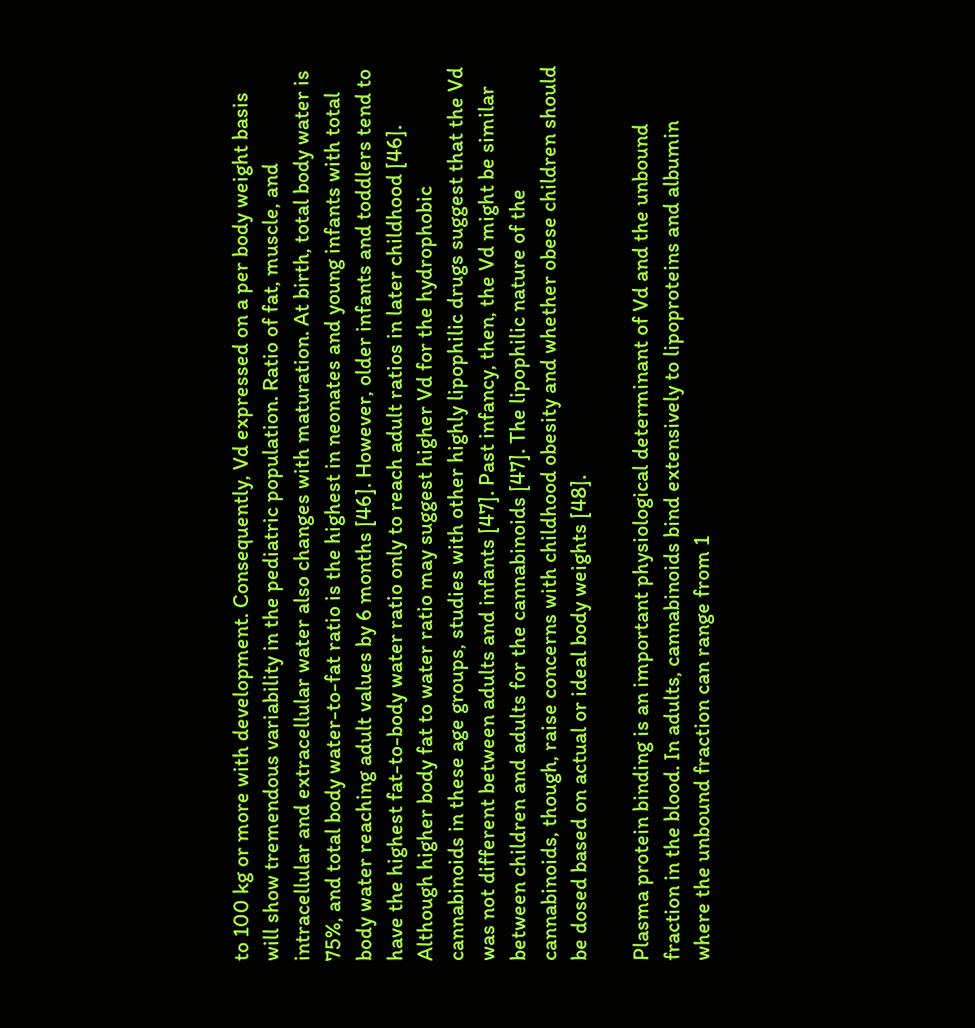to 100 kg or more with development. Consequently, Vd expressed on a per body weight basis will show tremendous variability in the pediatric population. Ratio of fat, muscle, and intracellular and extracellular water also changes with maturation. At birth, total body water is 75%, and total body water-to-fat ratio is the highest in neonates and young infants with total body water reaching adult values by 6 months [46]. However, older infants and toddlers tend to have the highest fat-to-body water ratio only to reach adult ratios in later childhood [46]. Although higher body fat to water ratio may suggest higher Vd for the hydrophobic cannabinoids in these age groups, studies with other highly lipophilic drugs suggest that the Vd was not different between adults and infants [47]. Past infancy, then, the Vd might be similar between children and adults for the cannabinoids [47]. The lipophilic nature of the cannabinoids, though, raise concerns with childhood obesity and whether obese children should be dosed based on actual or ideal body weights [48].

Plasma protein binding is an important physiological determinant of Vd and the unbound fraction in the blood. In adults, cannabinoids bind extensively to lipoproteins and albumin where the unbound fraction can range from 1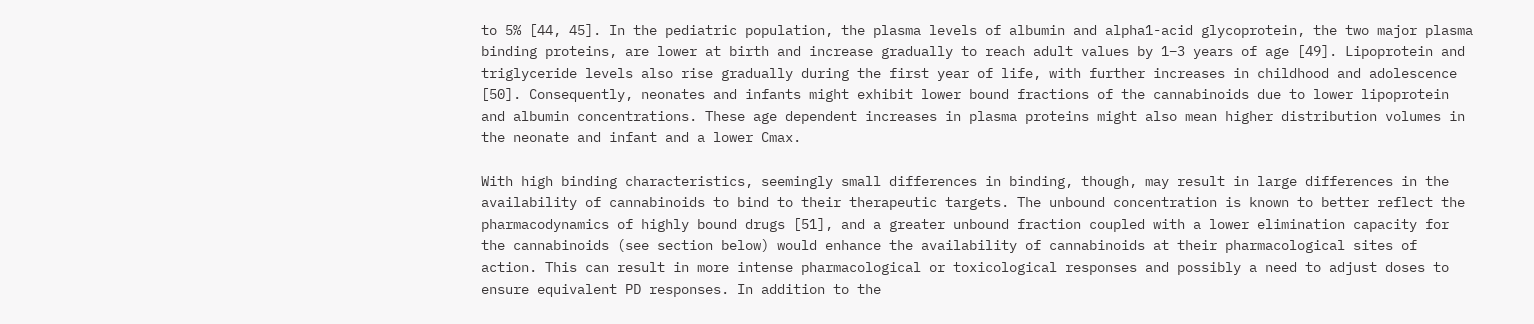to 5% [44, 45]. In the pediatric population, the plasma levels of albumin and alpha1-acid glycoprotein, the two major plasma binding proteins, are lower at birth and increase gradually to reach adult values by 1–3 years of age [49]. Lipoprotein and triglyceride levels also rise gradually during the first year of life, with further increases in childhood and adolescence [50]. Consequently, neonates and infants might exhibit lower bound fractions of the cannabinoids due to lower lipoprotein and albumin concentrations. These age dependent increases in plasma proteins might also mean higher distribution volumes in the neonate and infant and a lower Cmax.

With high binding characteristics, seemingly small differences in binding, though, may result in large differences in the availability of cannabinoids to bind to their therapeutic targets. The unbound concentration is known to better reflect the pharmacodynamics of highly bound drugs [51], and a greater unbound fraction coupled with a lower elimination capacity for the cannabinoids (see section below) would enhance the availability of cannabinoids at their pharmacological sites of action. This can result in more intense pharmacological or toxicological responses and possibly a need to adjust doses to ensure equivalent PD responses. In addition to the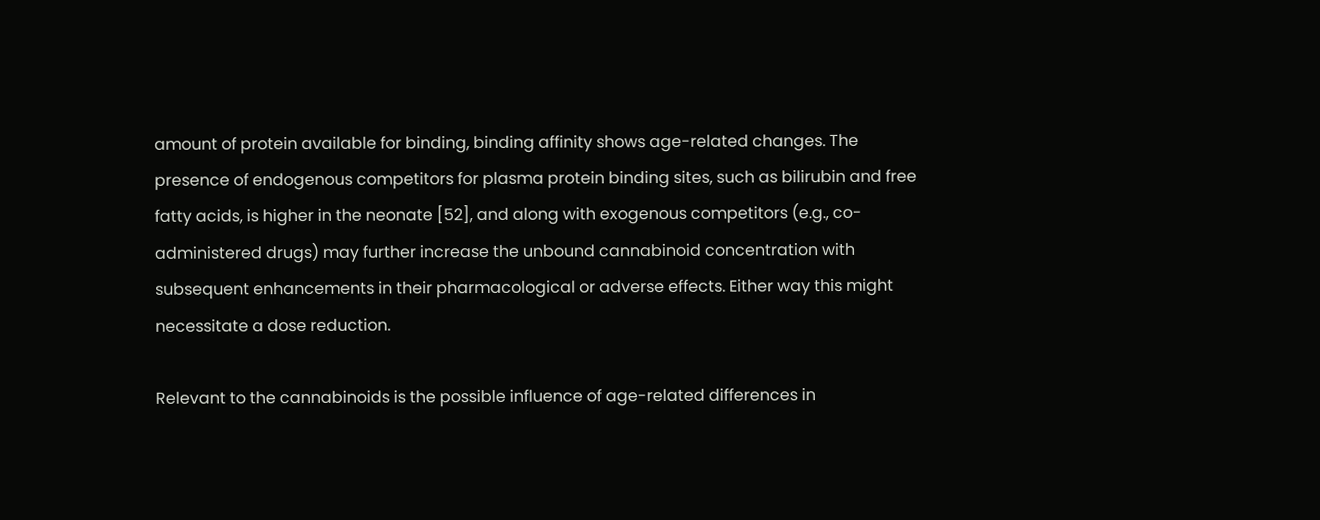amount of protein available for binding, binding affinity shows age-related changes. The presence of endogenous competitors for plasma protein binding sites, such as bilirubin and free fatty acids, is higher in the neonate [52], and along with exogenous competitors (e.g., co-administered drugs) may further increase the unbound cannabinoid concentration with subsequent enhancements in their pharmacological or adverse effects. Either way this might necessitate a dose reduction.

Relevant to the cannabinoids is the possible influence of age-related differences in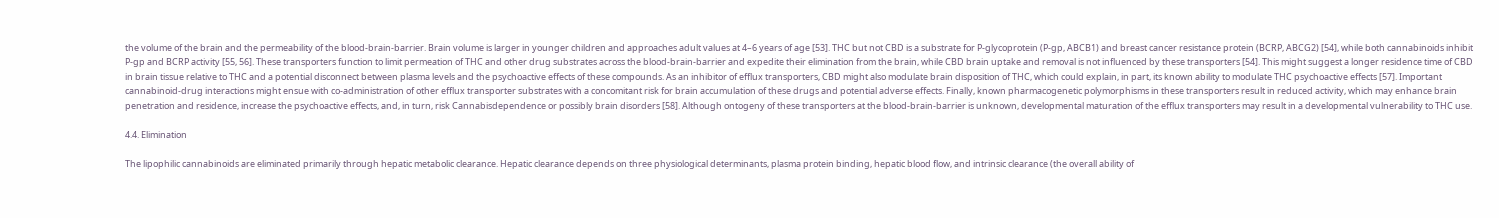the volume of the brain and the permeability of the blood-brain-barrier. Brain volume is larger in younger children and approaches adult values at 4–6 years of age [53]. THC but not CBD is a substrate for P-glycoprotein (P-gp, ABCB1) and breast cancer resistance protein (BCRP, ABCG2) [54], while both cannabinoids inhibit P-gp and BCRP activity [55, 56]. These transporters function to limit permeation of THC and other drug substrates across the blood-brain-barrier and expedite their elimination from the brain, while CBD brain uptake and removal is not influenced by these transporters [54]. This might suggest a longer residence time of CBD in brain tissue relative to THC and a potential disconnect between plasma levels and the psychoactive effects of these compounds. As an inhibitor of efflux transporters, CBD might also modulate brain disposition of THC, which could explain, in part, its known ability to modulate THC psychoactive effects [57]. Important cannabinoid-drug interactions might ensue with co-administration of other efflux transporter substrates with a concomitant risk for brain accumulation of these drugs and potential adverse effects. Finally, known pharmacogenetic polymorphisms in these transporters result in reduced activity, which may enhance brain penetration and residence, increase the psychoactive effects, and, in turn, risk Cannabisdependence or possibly brain disorders [58]. Although ontogeny of these transporters at the blood-brain-barrier is unknown, developmental maturation of the efflux transporters may result in a developmental vulnerability to THC use.

4.4. Elimination

The lipophilic cannabinoids are eliminated primarily through hepatic metabolic clearance. Hepatic clearance depends on three physiological determinants, plasma protein binding, hepatic blood flow, and intrinsic clearance (the overall ability of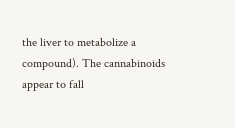the liver to metabolize a compound). The cannabinoids appear to fall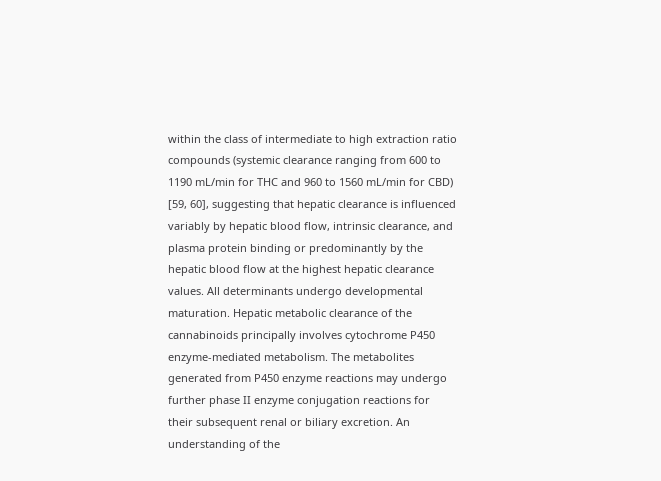within the class of intermediate to high extraction ratio compounds (systemic clearance ranging from 600 to 1190 mL/min for THC and 960 to 1560 mL/min for CBD) [59, 60], suggesting that hepatic clearance is influenced variably by hepatic blood flow, intrinsic clearance, and plasma protein binding or predominantly by the hepatic blood flow at the highest hepatic clearance values. All determinants undergo developmental maturation. Hepatic metabolic clearance of the cannabinoids principally involves cytochrome P450 enzyme-mediated metabolism. The metabolites generated from P450 enzyme reactions may undergo further phase II enzyme conjugation reactions for their subsequent renal or biliary excretion. An understanding of the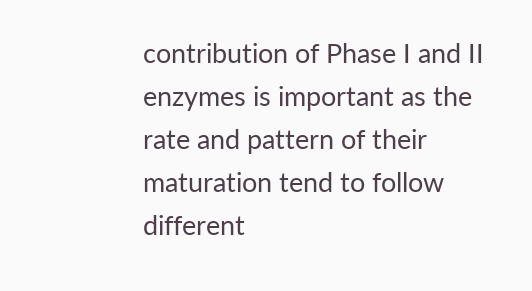contribution of Phase I and II enzymes is important as the rate and pattern of their maturation tend to follow different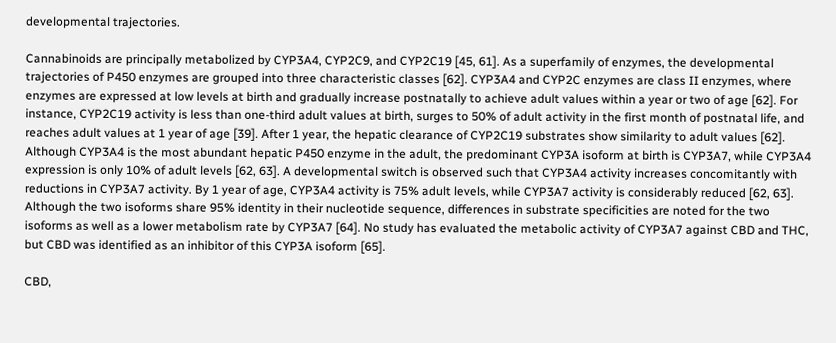developmental trajectories.

Cannabinoids are principally metabolized by CYP3A4, CYP2C9, and CYP2C19 [45, 61]. As a superfamily of enzymes, the developmental trajectories of P450 enzymes are grouped into three characteristic classes [62]. CYP3A4 and CYP2C enzymes are class II enzymes, where enzymes are expressed at low levels at birth and gradually increase postnatally to achieve adult values within a year or two of age [62]. For instance, CYP2C19 activity is less than one-third adult values at birth, surges to 50% of adult activity in the first month of postnatal life, and reaches adult values at 1 year of age [39]. After 1 year, the hepatic clearance of CYP2C19 substrates show similarity to adult values [62]. Although CYP3A4 is the most abundant hepatic P450 enzyme in the adult, the predominant CYP3A isoform at birth is CYP3A7, while CYP3A4 expression is only 10% of adult levels [62, 63]. A developmental switch is observed such that CYP3A4 activity increases concomitantly with reductions in CYP3A7 activity. By 1 year of age, CYP3A4 activity is 75% adult levels, while CYP3A7 activity is considerably reduced [62, 63]. Although the two isoforms share 95% identity in their nucleotide sequence, differences in substrate specificities are noted for the two isoforms as well as a lower metabolism rate by CYP3A7 [64]. No study has evaluated the metabolic activity of CYP3A7 against CBD and THC, but CBD was identified as an inhibitor of this CYP3A isoform [65].

CBD,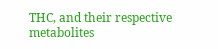THC, and their respective metabolites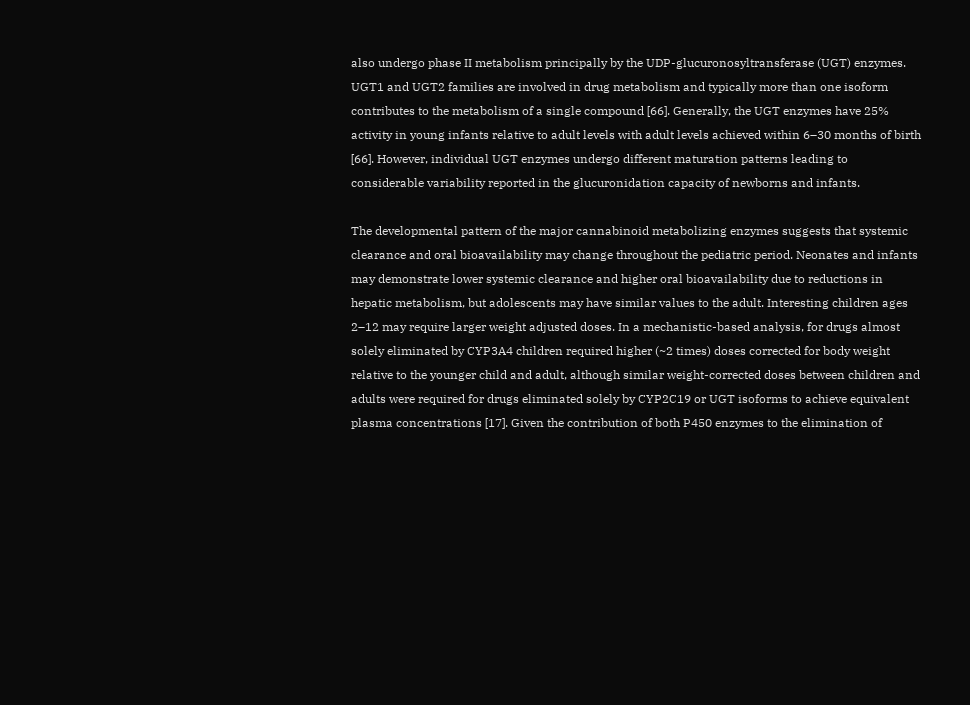also undergo phase II metabolism principally by the UDP-glucuronosyltransferase (UGT) enzymes. UGT1 and UGT2 families are involved in drug metabolism and typically more than one isoform contributes to the metabolism of a single compound [66]. Generally, the UGT enzymes have 25% activity in young infants relative to adult levels with adult levels achieved within 6–30 months of birth [66]. However, individual UGT enzymes undergo different maturation patterns leading to considerable variability reported in the glucuronidation capacity of newborns and infants.

The developmental pattern of the major cannabinoid metabolizing enzymes suggests that systemic clearance and oral bioavailability may change throughout the pediatric period. Neonates and infants may demonstrate lower systemic clearance and higher oral bioavailability due to reductions in hepatic metabolism, but adolescents may have similar values to the adult. Interesting children ages 2–12 may require larger weight adjusted doses. In a mechanistic-based analysis, for drugs almost solely eliminated by CYP3A4 children required higher (~2 times) doses corrected for body weight relative to the younger child and adult, although similar weight-corrected doses between children and adults were required for drugs eliminated solely by CYP2C19 or UGT isoforms to achieve equivalent plasma concentrations [17]. Given the contribution of both P450 enzymes to the elimination of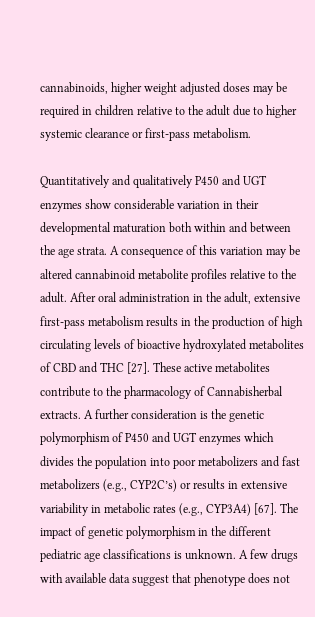cannabinoids, higher weight adjusted doses may be required in children relative to the adult due to higher systemic clearance or first-pass metabolism.

Quantitatively and qualitatively P450 and UGT enzymes show considerable variation in their developmental maturation both within and between the age strata. A consequence of this variation may be altered cannabinoid metabolite profiles relative to the adult. After oral administration in the adult, extensive first-pass metabolism results in the production of high circulating levels of bioactive hydroxylated metabolites of CBD and THC [27]. These active metabolites contribute to the pharmacology of Cannabisherbal extracts. A further consideration is the genetic polymorphism of P450 and UGT enzymes which divides the population into poor metabolizers and fast metabolizers (e.g., CYP2C’s) or results in extensive variability in metabolic rates (e.g., CYP3A4) [67]. The impact of genetic polymorphism in the different pediatric age classifications is unknown. A few drugs with available data suggest that phenotype does not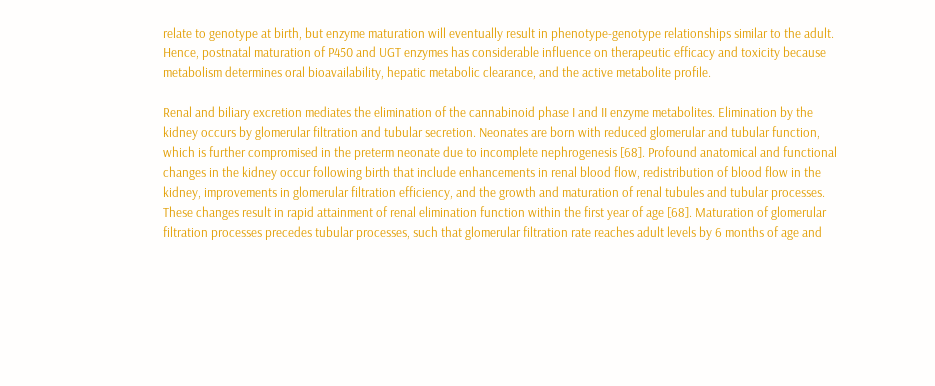relate to genotype at birth, but enzyme maturation will eventually result in phenotype-genotype relationships similar to the adult. Hence, postnatal maturation of P450 and UGT enzymes has considerable influence on therapeutic efficacy and toxicity because metabolism determines oral bioavailability, hepatic metabolic clearance, and the active metabolite profile.

Renal and biliary excretion mediates the elimination of the cannabinoid phase I and II enzyme metabolites. Elimination by the kidney occurs by glomerular filtration and tubular secretion. Neonates are born with reduced glomerular and tubular function, which is further compromised in the preterm neonate due to incomplete nephrogenesis [68]. Profound anatomical and functional changes in the kidney occur following birth that include enhancements in renal blood flow, redistribution of blood flow in the kidney, improvements in glomerular filtration efficiency, and the growth and maturation of renal tubules and tubular processes. These changes result in rapid attainment of renal elimination function within the first year of age [68]. Maturation of glomerular filtration processes precedes tubular processes, such that glomerular filtration rate reaches adult levels by 6 months of age and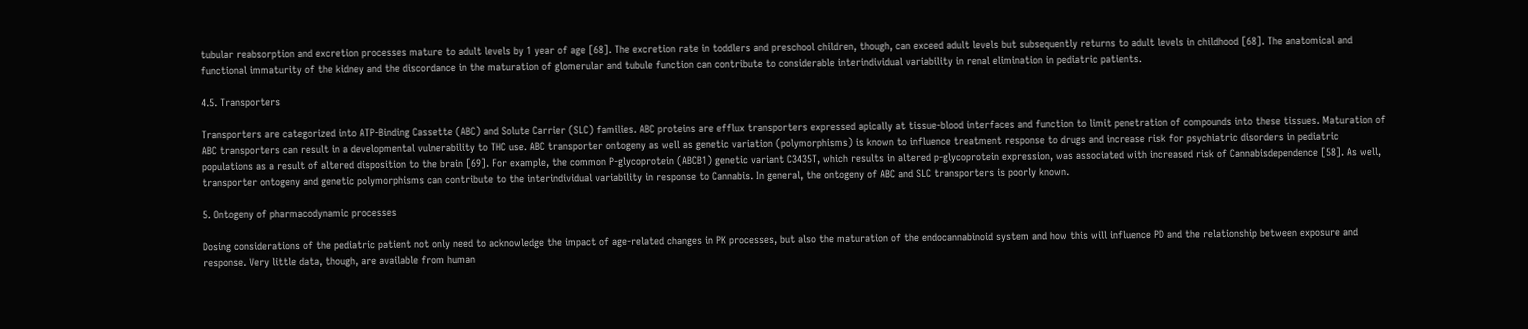tubular reabsorption and excretion processes mature to adult levels by 1 year of age [68]. The excretion rate in toddlers and preschool children, though, can exceed adult levels but subsequently returns to adult levels in childhood [68]. The anatomical and functional immaturity of the kidney and the discordance in the maturation of glomerular and tubule function can contribute to considerable interindividual variability in renal elimination in pediatric patients.

4.5. Transporters

Transporters are categorized into ATP-Binding Cassette (ABC) and Solute Carrier (SLC) families. ABC proteins are efflux transporters expressed apically at tissue-blood interfaces and function to limit penetration of compounds into these tissues. Maturation of ABC transporters can result in a developmental vulnerability to THC use. ABC transporter ontogeny as well as genetic variation (polymorphisms) is known to influence treatment response to drugs and increase risk for psychiatric disorders in pediatric populations as a result of altered disposition to the brain [69]. For example, the common P-glycoprotein (ABCB1) genetic variant C3435T, which results in altered p-glycoprotein expression, was associated with increased risk of Cannabisdependence [58]. As well, transporter ontogeny and genetic polymorphisms can contribute to the interindividual variability in response to Cannabis. In general, the ontogeny of ABC and SLC transporters is poorly known.

5. Ontogeny of pharmacodynamic processes

Dosing considerations of the pediatric patient not only need to acknowledge the impact of age-related changes in PK processes, but also the maturation of the endocannabinoid system and how this will influence PD and the relationship between exposure and response. Very little data, though, are available from human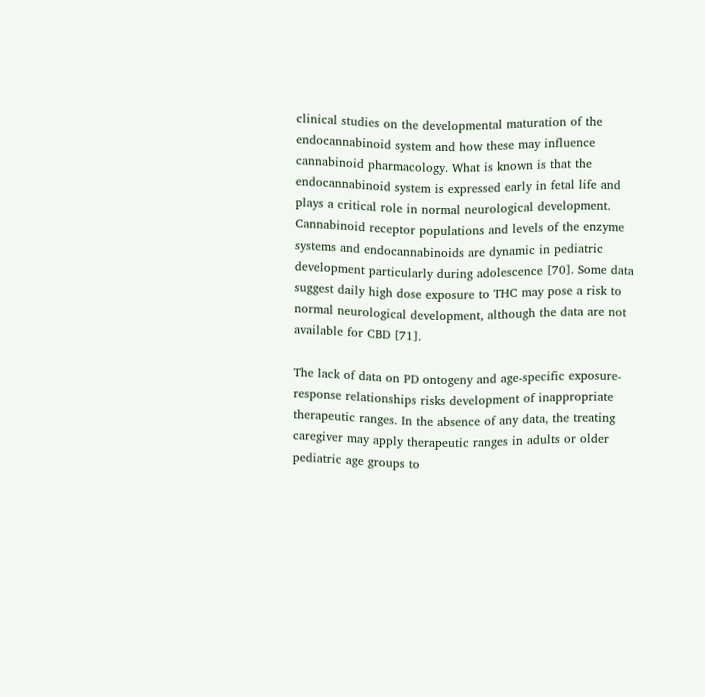clinical studies on the developmental maturation of the endocannabinoid system and how these may influence cannabinoid pharmacology. What is known is that the endocannabinoid system is expressed early in fetal life and plays a critical role in normal neurological development. Cannabinoid receptor populations and levels of the enzyme systems and endocannabinoids are dynamic in pediatric development particularly during adolescence [70]. Some data suggest daily high dose exposure to THC may pose a risk to normal neurological development, although the data are not available for CBD [71].

The lack of data on PD ontogeny and age-specific exposure-response relationships risks development of inappropriate therapeutic ranges. In the absence of any data, the treating caregiver may apply therapeutic ranges in adults or older pediatric age groups to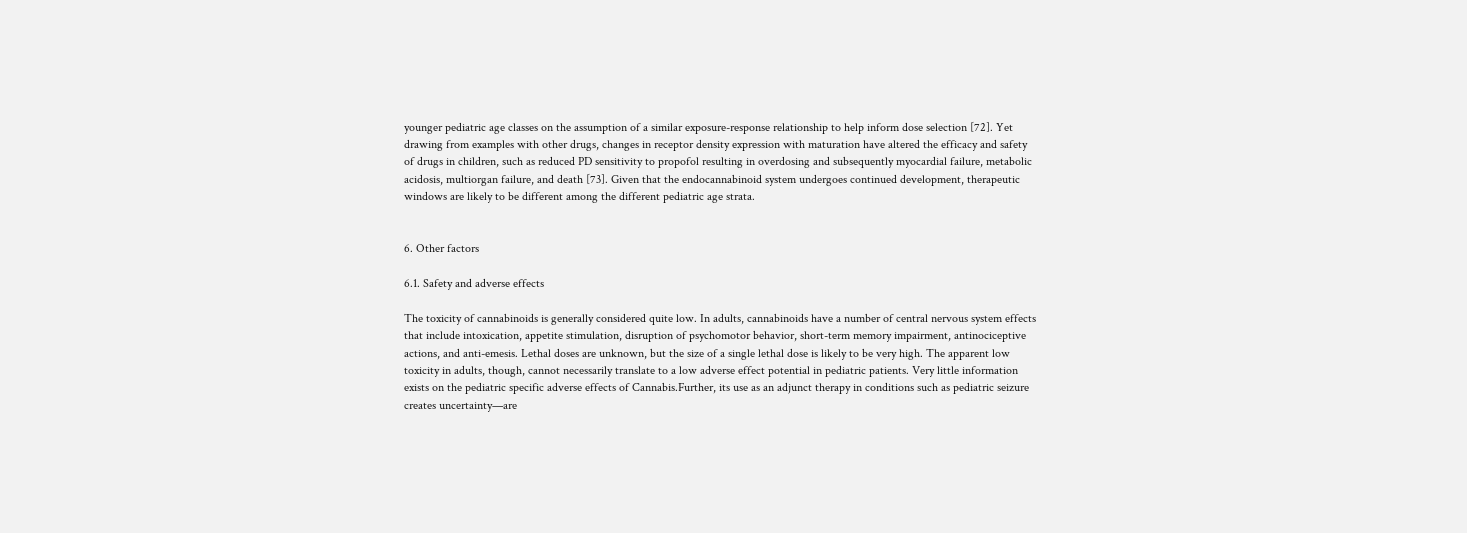younger pediatric age classes on the assumption of a similar exposure-response relationship to help inform dose selection [72]. Yet drawing from examples with other drugs, changes in receptor density expression with maturation have altered the efficacy and safety of drugs in children, such as reduced PD sensitivity to propofol resulting in overdosing and subsequently myocardial failure, metabolic acidosis, multiorgan failure, and death [73]. Given that the endocannabinoid system undergoes continued development, therapeutic windows are likely to be different among the different pediatric age strata.


6. Other factors

6.1. Safety and adverse effects

The toxicity of cannabinoids is generally considered quite low. In adults, cannabinoids have a number of central nervous system effects that include intoxication, appetite stimulation, disruption of psychomotor behavior, short-term memory impairment, antinociceptive actions, and anti-emesis. Lethal doses are unknown, but the size of a single lethal dose is likely to be very high. The apparent low toxicity in adults, though, cannot necessarily translate to a low adverse effect potential in pediatric patients. Very little information exists on the pediatric specific adverse effects of Cannabis.Further, its use as an adjunct therapy in conditions such as pediatric seizure creates uncertainty—are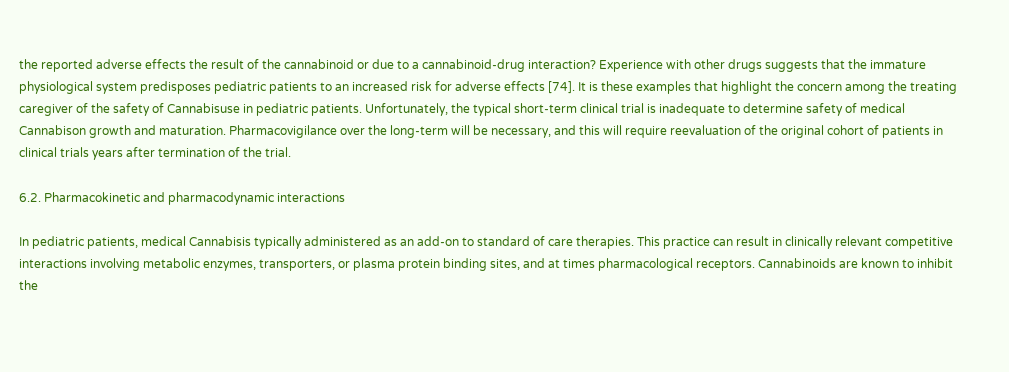the reported adverse effects the result of the cannabinoid or due to a cannabinoid-drug interaction? Experience with other drugs suggests that the immature physiological system predisposes pediatric patients to an increased risk for adverse effects [74]. It is these examples that highlight the concern among the treating caregiver of the safety of Cannabisuse in pediatric patients. Unfortunately, the typical short-term clinical trial is inadequate to determine safety of medical Cannabison growth and maturation. Pharmacovigilance over the long-term will be necessary, and this will require reevaluation of the original cohort of patients in clinical trials years after termination of the trial.

6.2. Pharmacokinetic and pharmacodynamic interactions

In pediatric patients, medical Cannabisis typically administered as an add-on to standard of care therapies. This practice can result in clinically relevant competitive interactions involving metabolic enzymes, transporters, or plasma protein binding sites, and at times pharmacological receptors. Cannabinoids are known to inhibit the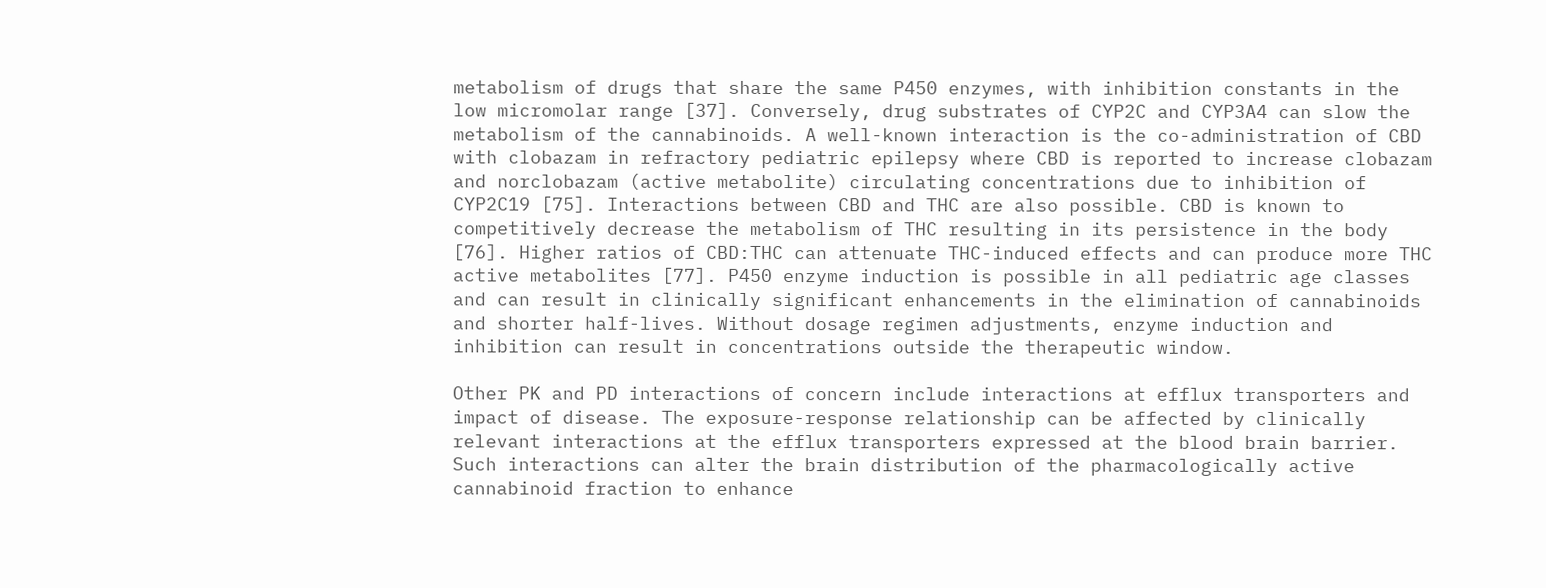metabolism of drugs that share the same P450 enzymes, with inhibition constants in the low micromolar range [37]. Conversely, drug substrates of CYP2C and CYP3A4 can slow the metabolism of the cannabinoids. A well-known interaction is the co-administration of CBD with clobazam in refractory pediatric epilepsy where CBD is reported to increase clobazam and norclobazam (active metabolite) circulating concentrations due to inhibition of CYP2C19 [75]. Interactions between CBD and THC are also possible. CBD is known to competitively decrease the metabolism of THC resulting in its persistence in the body [76]. Higher ratios of CBD:THC can attenuate THC-induced effects and can produce more THC active metabolites [77]. P450 enzyme induction is possible in all pediatric age classes and can result in clinically significant enhancements in the elimination of cannabinoids and shorter half-lives. Without dosage regimen adjustments, enzyme induction and inhibition can result in concentrations outside the therapeutic window.

Other PK and PD interactions of concern include interactions at efflux transporters and impact of disease. The exposure-response relationship can be affected by clinically relevant interactions at the efflux transporters expressed at the blood brain barrier. Such interactions can alter the brain distribution of the pharmacologically active cannabinoid fraction to enhance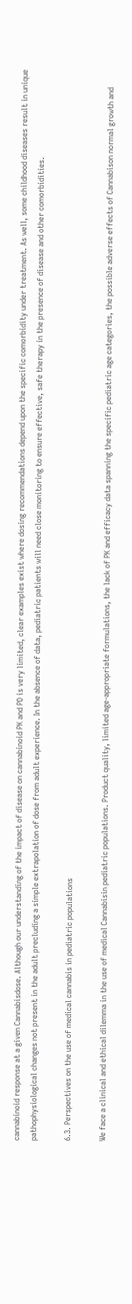cannabinoid response at a given Cannabisdose. Although our understanding of the impact of disease on cannabinoid PK and PD is very limited, clear examples exist where dosing recommendations depend upon the specific comorbidity under treatment. As well, some childhood diseases result in unique pathophysiological changes not present in the adult precluding a simple extrapolation of dose from adult experience. In the absence of data, pediatric patients will need close monitoring to ensure effective, safe therapy in the presence of disease and other comorbidities.

6.3. Perspectives on the use of medical cannabis in pediatric populations

We face a clinical and ethical dilemma in the use of medical Cannabisin pediatric populations. Product quality, limited age-appropriate formulations, the lack of PK and efficacy data spanning the specific pediatric age categories, the possible adverse effects of Cannabison normal growth and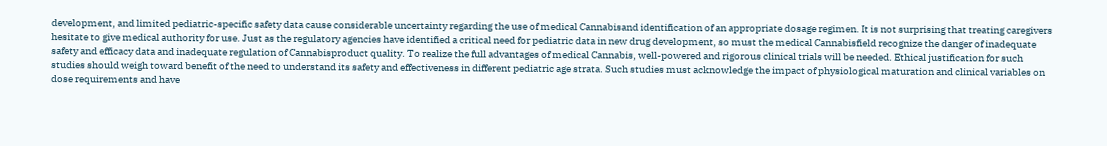development, and limited pediatric-specific safety data cause considerable uncertainty regarding the use of medical Cannabisand identification of an appropriate dosage regimen. It is not surprising that treating caregivers hesitate to give medical authority for use. Just as the regulatory agencies have identified a critical need for pediatric data in new drug development, so must the medical Cannabisfield recognize the danger of inadequate safety and efficacy data and inadequate regulation of Cannabisproduct quality. To realize the full advantages of medical Cannabis, well-powered and rigorous clinical trials will be needed. Ethical justification for such studies should weigh toward benefit of the need to understand its safety and effectiveness in different pediatric age strata. Such studies must acknowledge the impact of physiological maturation and clinical variables on dose requirements and have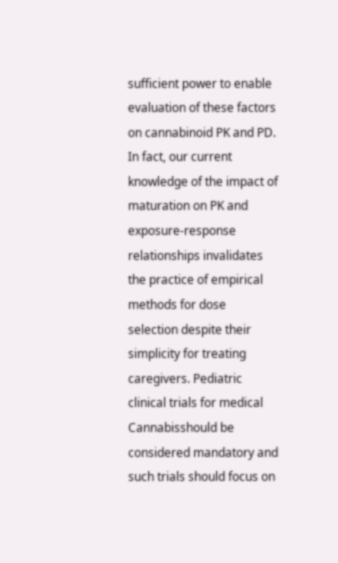sufficient power to enable evaluation of these factors on cannabinoid PK and PD. In fact, our current knowledge of the impact of maturation on PK and exposure-response relationships invalidates the practice of empirical methods for dose selection despite their simplicity for treating caregivers. Pediatric clinical trials for medical Cannabisshould be considered mandatory and such trials should focus on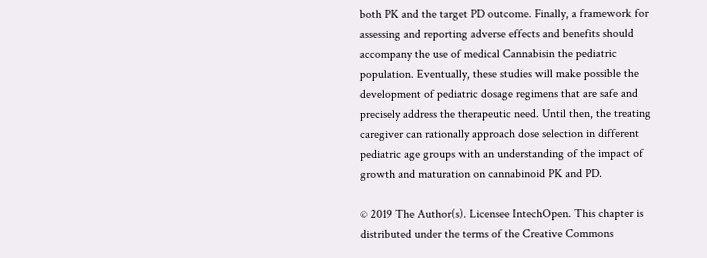both PK and the target PD outcome. Finally, a framework for assessing and reporting adverse effects and benefits should accompany the use of medical Cannabisin the pediatric population. Eventually, these studies will make possible the development of pediatric dosage regimens that are safe and precisely address the therapeutic need. Until then, the treating caregiver can rationally approach dose selection in different pediatric age groups with an understanding of the impact of growth and maturation on cannabinoid PK and PD.

© 2019 The Author(s). Licensee IntechOpen. This chapter is distributed under the terms of the Creative Commons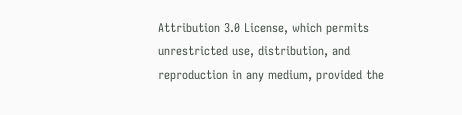Attribution 3.0 License, which permits unrestricted use, distribution, and reproduction in any medium, provided the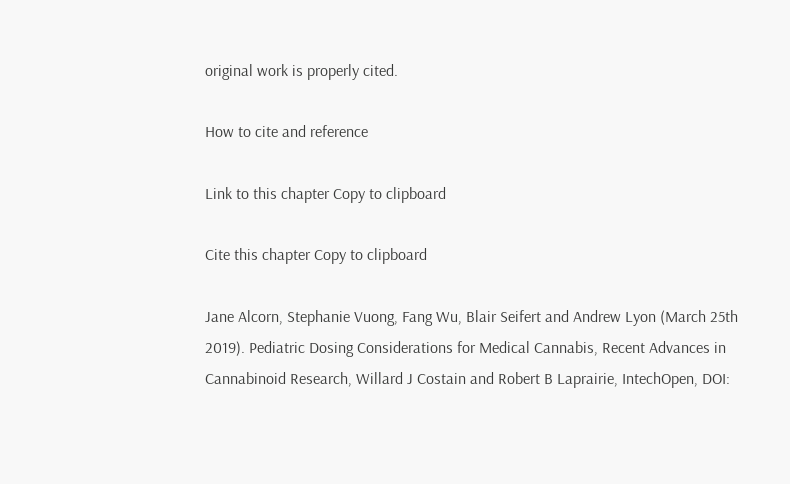original work is properly cited.

How to cite and reference

Link to this chapter Copy to clipboard

Cite this chapter Copy to clipboard

Jane Alcorn, Stephanie Vuong, Fang Wu, Blair Seifert and Andrew Lyon (March 25th 2019). Pediatric Dosing Considerations for Medical Cannabis, Recent Advances in Cannabinoid Research, Willard J Costain and Robert B Laprairie, IntechOpen, DOI: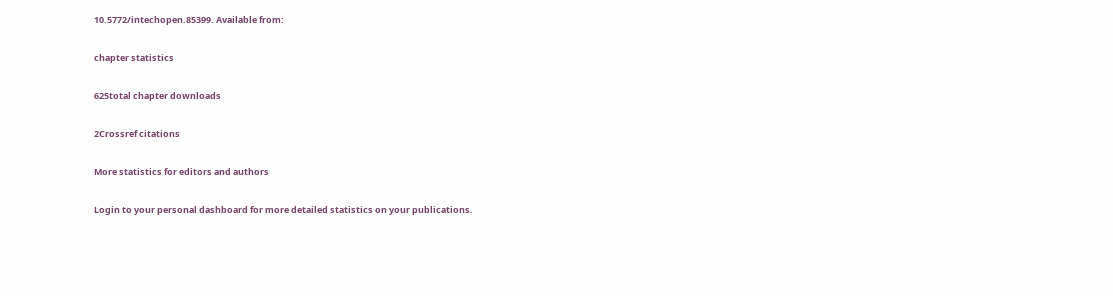10.5772/intechopen.85399. Available from:

chapter statistics

625total chapter downloads

2Crossref citations

More statistics for editors and authors

Login to your personal dashboard for more detailed statistics on your publications.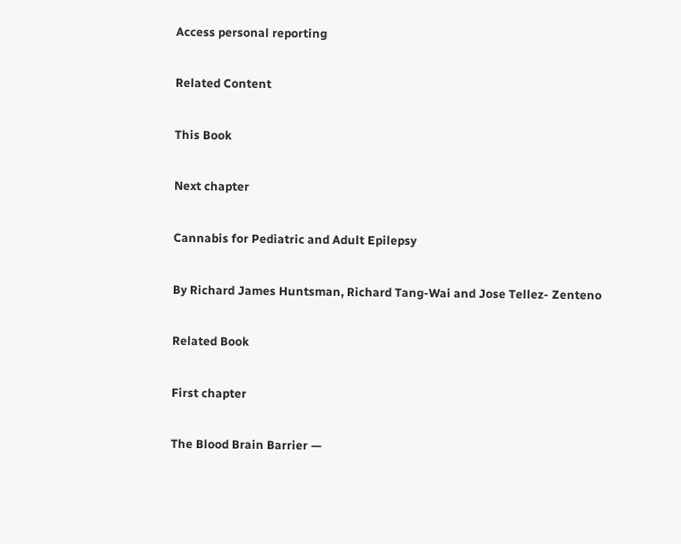Access personal reporting

Related Content

This Book

Next chapter

Cannabis for Pediatric and Adult Epilepsy

By Richard James Huntsman, Richard Tang-Wai and Jose Tellez- Zenteno

Related Book

First chapter

The Blood Brain Barrier —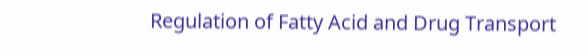Regulation of Fatty Acid and Drug Transport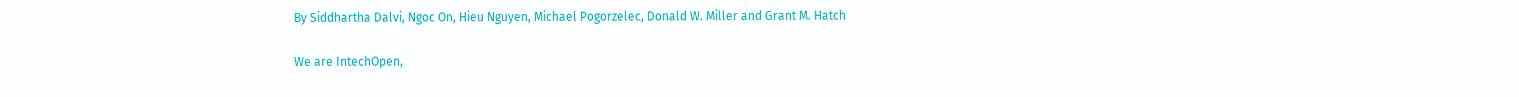By Siddhartha Dalvi, Ngoc On, Hieu Nguyen, Michael Pogorzelec, Donald W. Miller and Grant M. Hatch

We are IntechOpen,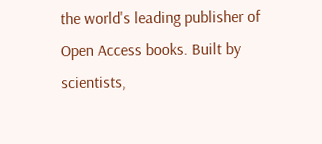the world's leading publisher of Open Access books. Built by scientists,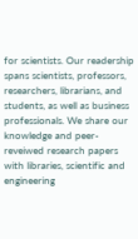for scientists. Our readership spans scientists, professors, researchers, librarians, and students, as well as business professionals. We share our knowledge and peer-reveiwed research papers with libraries, scientific and engineering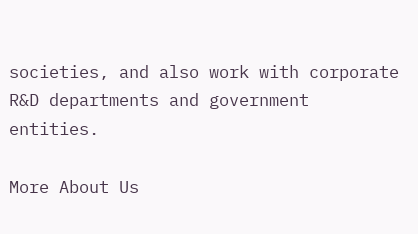societies, and also work with corporate R&D departments and government entities.

More About Us